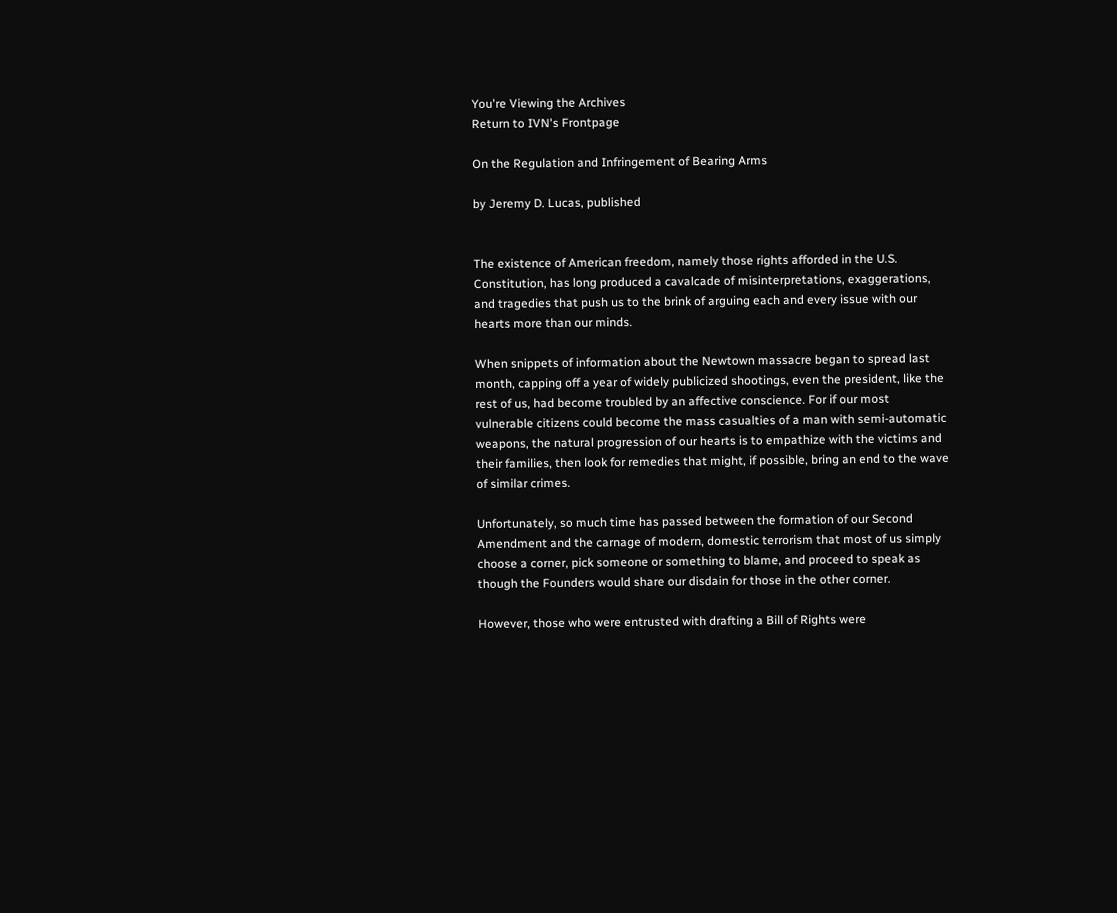You're Viewing the Archives
Return to IVN's Frontpage

On the Regulation and Infringement of Bearing Arms

by Jeremy D. Lucas, published


The existence of American freedom, namely those rights afforded in the U.S. Constitution, has long produced a cavalcade of misinterpretations, exaggerations, and tragedies that push us to the brink of arguing each and every issue with our hearts more than our minds.

When snippets of information about the Newtown massacre began to spread last month, capping off a year of widely publicized shootings, even the president, like the rest of us, had become troubled by an affective conscience. For if our most vulnerable citizens could become the mass casualties of a man with semi-automatic weapons, the natural progression of our hearts is to empathize with the victims and their families, then look for remedies that might, if possible, bring an end to the wave of similar crimes.

Unfortunately, so much time has passed between the formation of our Second Amendment and the carnage of modern, domestic terrorism that most of us simply choose a corner, pick someone or something to blame, and proceed to speak as though the Founders would share our disdain for those in the other corner.

However, those who were entrusted with drafting a Bill of Rights were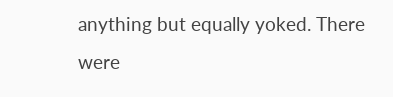anything but equally yoked. There were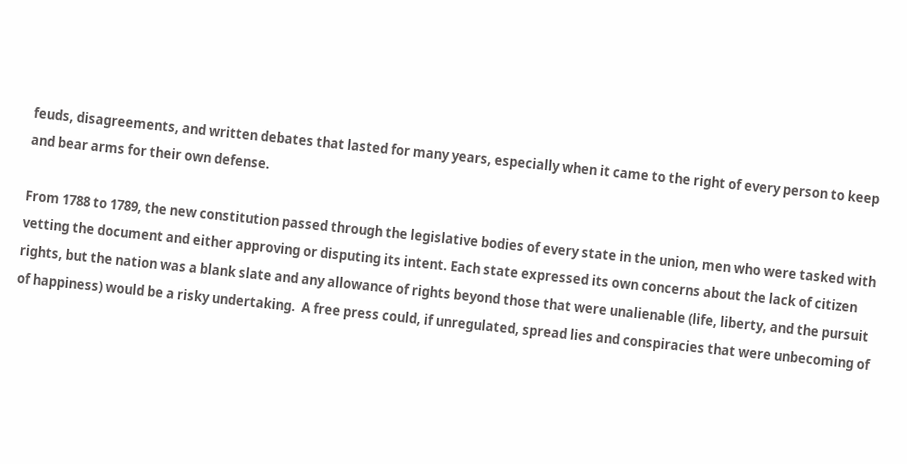feuds, disagreements, and written debates that lasted for many years, especially when it came to the right of every person to keep and bear arms for their own defense.

From 1788 to 1789, the new constitution passed through the legislative bodies of every state in the union, men who were tasked with vetting the document and either approving or disputing its intent. Each state expressed its own concerns about the lack of citizen rights, but the nation was a blank slate and any allowance of rights beyond those that were unalienable (life, liberty, and the pursuit of happiness) would be a risky undertaking.  A free press could, if unregulated, spread lies and conspiracies that were unbecoming of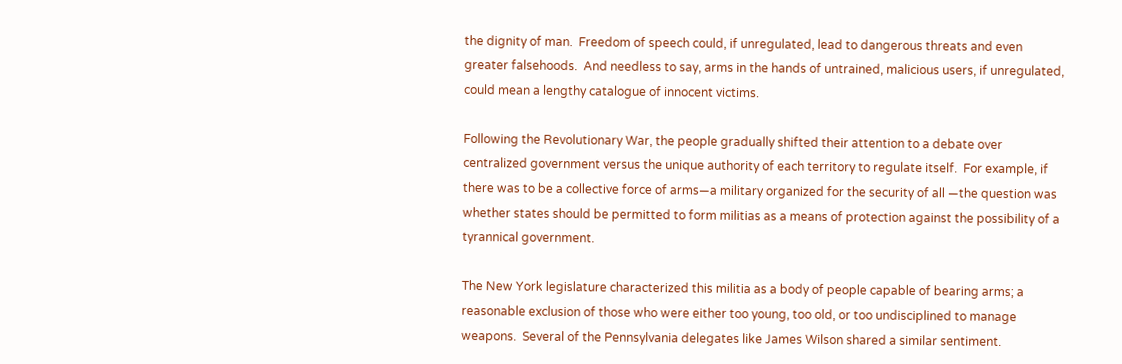the dignity of man.  Freedom of speech could, if unregulated, lead to dangerous threats and even greater falsehoods.  And needless to say, arms in the hands of untrained, malicious users, if unregulated, could mean a lengthy catalogue of innocent victims.

Following the Revolutionary War, the people gradually shifted their attention to a debate over centralized government versus the unique authority of each territory to regulate itself.  For example, if there was to be a collective force of arms—a military organized for the security of all —the question was whether states should be permitted to form militias as a means of protection against the possibility of a tyrannical government.

The New York legislature characterized this militia as a body of people capable of bearing arms; a reasonable exclusion of those who were either too young, too old, or too undisciplined to manage weapons.  Several of the Pennsylvania delegates like James Wilson shared a similar sentiment.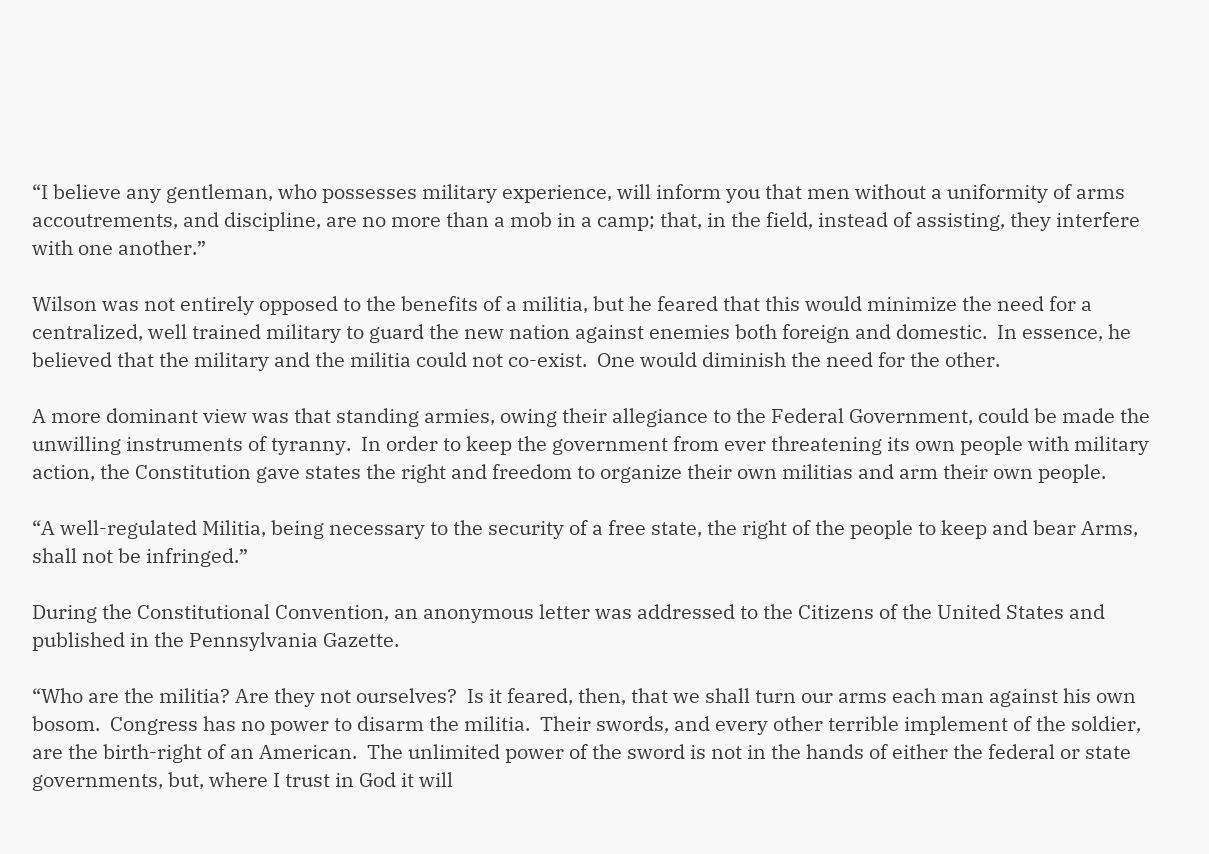“I believe any gentleman, who possesses military experience, will inform you that men without a uniformity of arms accoutrements, and discipline, are no more than a mob in a camp; that, in the field, instead of assisting, they interfere with one another.”

Wilson was not entirely opposed to the benefits of a militia, but he feared that this would minimize the need for a centralized, well trained military to guard the new nation against enemies both foreign and domestic.  In essence, he believed that the military and the militia could not co-exist.  One would diminish the need for the other.

A more dominant view was that standing armies, owing their allegiance to the Federal Government, could be made the unwilling instruments of tyranny.  In order to keep the government from ever threatening its own people with military action, the Constitution gave states the right and freedom to organize their own militias and arm their own people.

“A well-regulated Militia, being necessary to the security of a free state, the right of the people to keep and bear Arms, shall not be infringed.”

During the Constitutional Convention, an anonymous letter was addressed to the Citizens of the United States and published in the Pennsylvania Gazette.

“Who are the militia? Are they not ourselves?  Is it feared, then, that we shall turn our arms each man against his own bosom.  Congress has no power to disarm the militia.  Their swords, and every other terrible implement of the soldier, are the birth-right of an American.  The unlimited power of the sword is not in the hands of either the federal or state governments, but, where I trust in God it will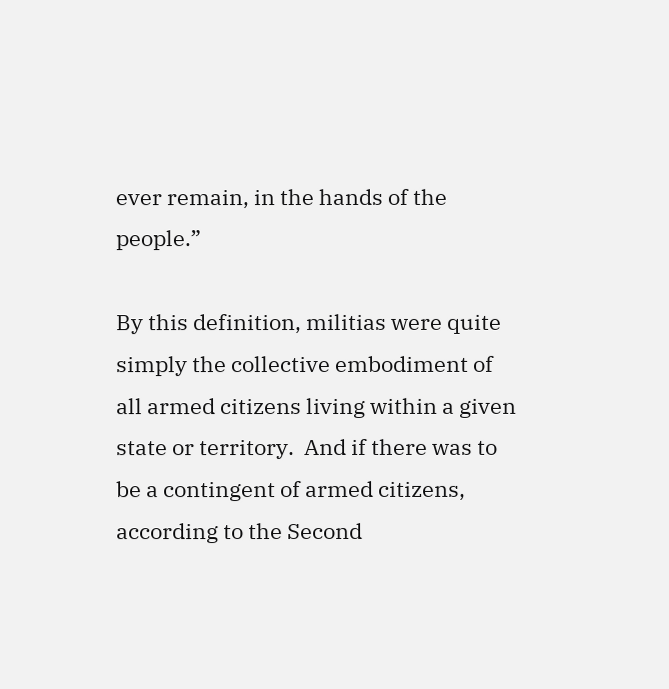ever remain, in the hands of the people.”

By this definition, militias were quite simply the collective embodiment of all armed citizens living within a given state or territory.  And if there was to be a contingent of armed citizens, according to the Second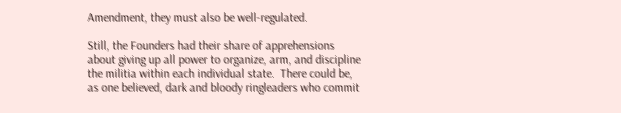Amendment, they must also be well-regulated.

Still, the Founders had their share of apprehensions about giving up all power to organize, arm, and discipline the militia within each individual state.  There could be, as one believed, dark and bloody ringleaders who commit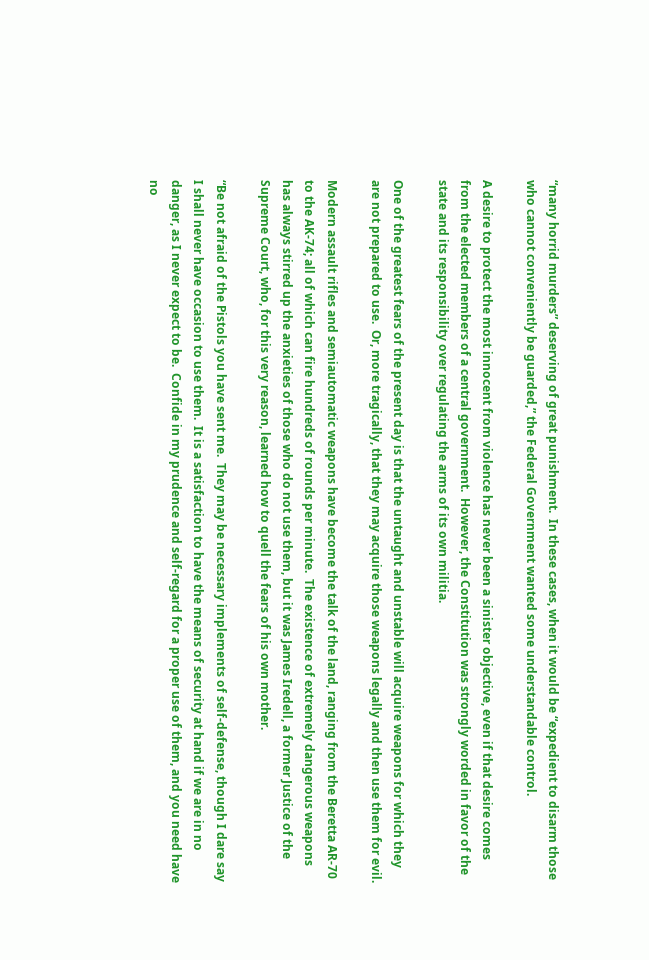“many horrid murders” deserving of great punishment.  In these cases, when it would be “expedient to disarm those who cannot conveniently be guarded,” the Federal Government wanted some understandable control.

A desire to protect the most innocent from violence has never been a sinister objective, even if that desire comes from the elected members of a central government.  However, the Constitution was strongly worded in favor of the state and its responsibility over regulating the arms of its own militia.

One of the greatest fears of the present day is that the untaught and unstable will acquire weapons for which they are not prepared to use.  Or, more tragically, that they may acquire those weapons legally and then use them for evil.

Modern assault rifles and semiautomatic weapons have become the talk of the land, ranging from the Beretta AR-70 to the AK-74; all of which can fire hundreds of rounds per minute.  The existence of extremely dangerous weapons has always stirred up the anxieties of those who do not use them, but it was James Iredell, a former Justice of the Supreme Court, who, for this very reason, learned how to quell the fears of his own mother.

“Be not afraid of the Pistols you have sent me.  They may be necessary implements of self-defense, though I dare say I shall never have occasion to use them.  It is a satisfaction to have the means of security at hand if we are in no danger, as I never expect to be.  Confide in my prudence and self-regard for a proper use of them, and you need have no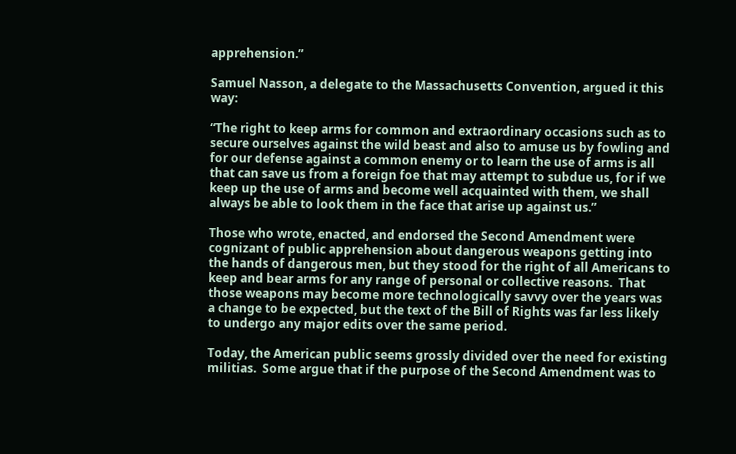apprehension.”

Samuel Nasson, a delegate to the Massachusetts Convention, argued it this way:

“The right to keep arms for common and extraordinary occasions such as to secure ourselves against the wild beast and also to amuse us by fowling and for our defense against a common enemy or to learn the use of arms is all that can save us from a foreign foe that may attempt to subdue us, for if we keep up the use of arms and become well acquainted with them, we shall always be able to look them in the face that arise up against us.”

Those who wrote, enacted, and endorsed the Second Amendment were cognizant of public apprehension about dangerous weapons getting into the hands of dangerous men, but they stood for the right of all Americans to keep and bear arms for any range of personal or collective reasons.  That those weapons may become more technologically savvy over the years was a change to be expected, but the text of the Bill of Rights was far less likely to undergo any major edits over the same period.

Today, the American public seems grossly divided over the need for existing militias.  Some argue that if the purpose of the Second Amendment was to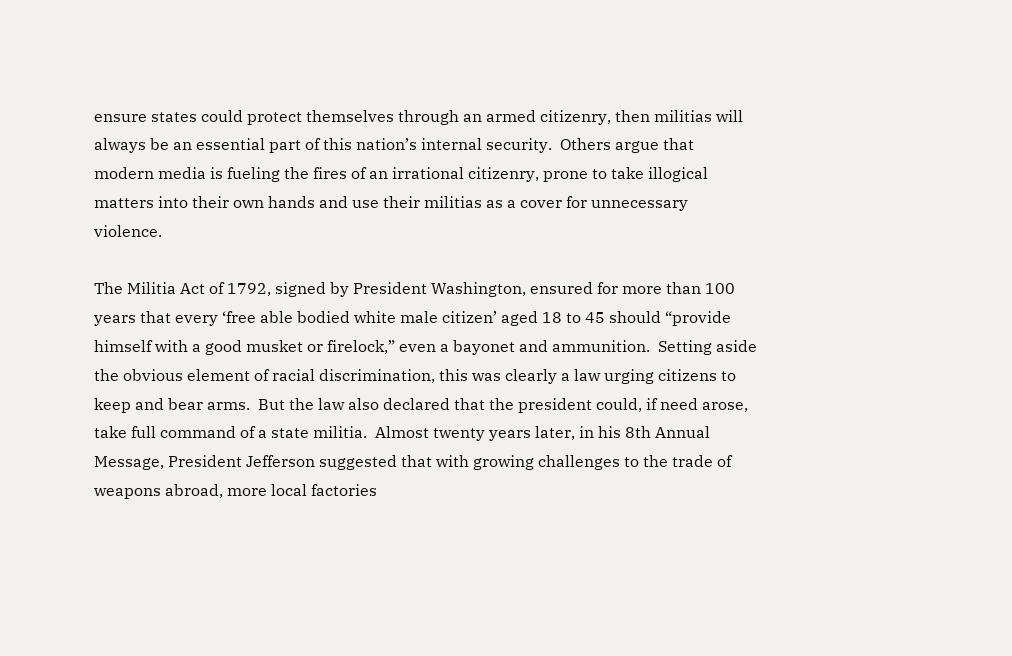ensure states could protect themselves through an armed citizenry, then militias will always be an essential part of this nation’s internal security.  Others argue that modern media is fueling the fires of an irrational citizenry, prone to take illogical matters into their own hands and use their militias as a cover for unnecessary violence.

The Militia Act of 1792, signed by President Washington, ensured for more than 100 years that every ‘free able bodied white male citizen’ aged 18 to 45 should “provide himself with a good musket or firelock,” even a bayonet and ammunition.  Setting aside the obvious element of racial discrimination, this was clearly a law urging citizens to keep and bear arms.  But the law also declared that the president could, if need arose, take full command of a state militia.  Almost twenty years later, in his 8th Annual Message, President Jefferson suggested that with growing challenges to the trade of weapons abroad, more local factories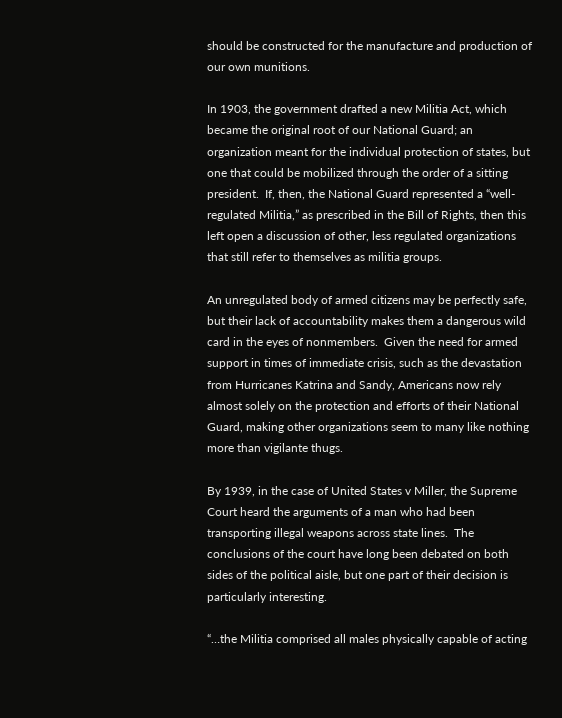should be constructed for the manufacture and production of our own munitions.

In 1903, the government drafted a new Militia Act, which became the original root of our National Guard; an organization meant for the individual protection of states, but one that could be mobilized through the order of a sitting president.  If, then, the National Guard represented a “well-regulated Militia,” as prescribed in the Bill of Rights, then this left open a discussion of other, less regulated organizations that still refer to themselves as militia groups.

An unregulated body of armed citizens may be perfectly safe, but their lack of accountability makes them a dangerous wild card in the eyes of nonmembers.  Given the need for armed support in times of immediate crisis, such as the devastation from Hurricanes Katrina and Sandy, Americans now rely almost solely on the protection and efforts of their National Guard, making other organizations seem to many like nothing more than vigilante thugs.

By 1939, in the case of United States v Miller, the Supreme Court heard the arguments of a man who had been transporting illegal weapons across state lines.  The conclusions of the court have long been debated on both sides of the political aisle, but one part of their decision is particularly interesting.

“…the Militia comprised all males physically capable of acting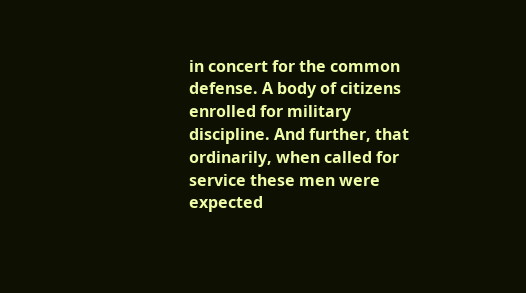in concert for the common defense. A body of citizens enrolled for military discipline. And further, that ordinarily, when called for service these men were expected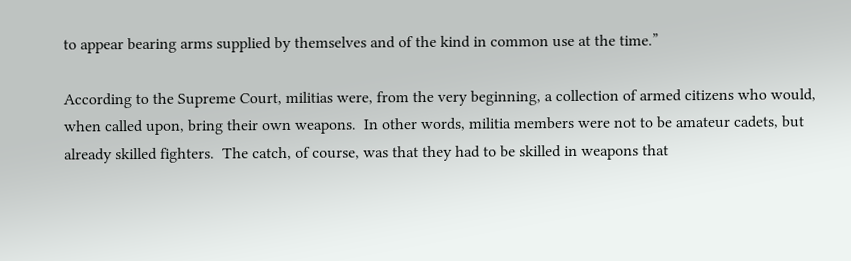to appear bearing arms supplied by themselves and of the kind in common use at the time.”

According to the Supreme Court, militias were, from the very beginning, a collection of armed citizens who would, when called upon, bring their own weapons.  In other words, militia members were not to be amateur cadets, but already skilled fighters.  The catch, of course, was that they had to be skilled in weapons that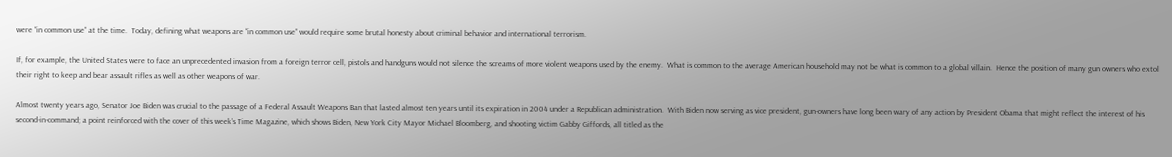were “in common use” at the time.  Today, defining what weapons are “in common use” would require some brutal honesty about criminal behavior and international terrorism.

If, for example, the United States were to face an unprecedented invasion from a foreign terror cell, pistols and handguns would not silence the screams of more violent weapons used by the enemy.  What is common to the average American household may not be what is common to a global villain.  Hence the position of many gun owners who extol their right to keep and bear assault rifles as well as other weapons of war.

Almost twenty years ago, Senator Joe Biden was crucial to the passage of a Federal Assault Weapons Ban that lasted almost ten years until its expiration in 2004 under a Republican administration.  With Biden now serving as vice president, gun-owners have long been wary of any action by President Obama that might reflect the interest of his second-in-command; a point reinforced with the cover of this week’s Time Magazine, which shows Biden, New York City Mayor Michael Bloomberg, and shooting victim Gabby Giffords, all titled as the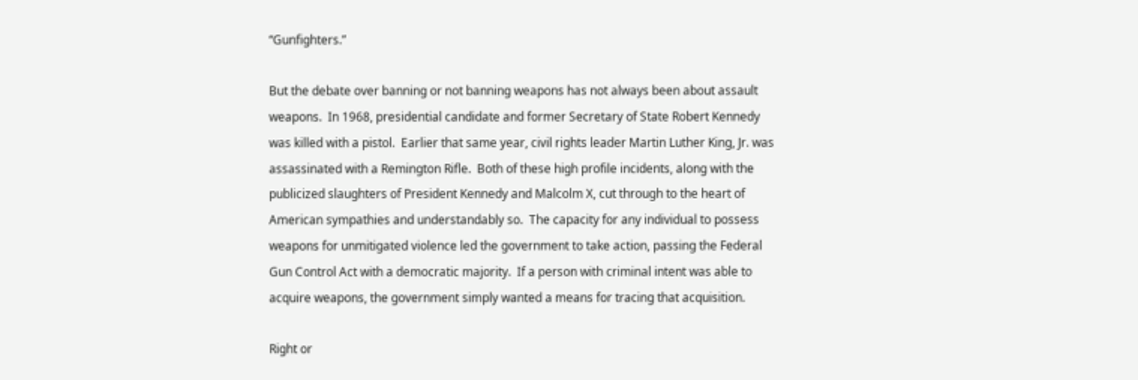“Gunfighters.”

But the debate over banning or not banning weapons has not always been about assault weapons.  In 1968, presidential candidate and former Secretary of State Robert Kennedy was killed with a pistol.  Earlier that same year, civil rights leader Martin Luther King, Jr. was assassinated with a Remington Rifle.  Both of these high profile incidents, along with the publicized slaughters of President Kennedy and Malcolm X, cut through to the heart of American sympathies and understandably so.  The capacity for any individual to possess weapons for unmitigated violence led the government to take action, passing the Federal Gun Control Act with a democratic majority.  If a person with criminal intent was able to acquire weapons, the government simply wanted a means for tracing that acquisition.

Right or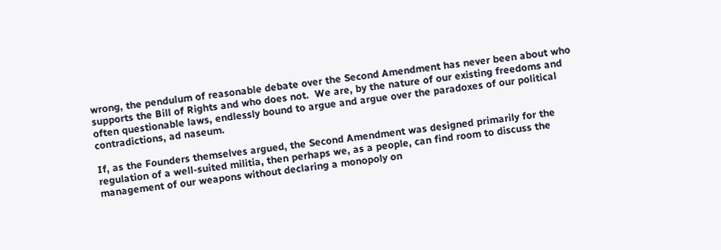wrong, the pendulum of reasonable debate over the Second Amendment has never been about who supports the Bill of Rights and who does not.  We are, by the nature of our existing freedoms and often questionable laws, endlessly bound to argue and argue over the paradoxes of our political contradictions, ad naseum.

If, as the Founders themselves argued, the Second Amendment was designed primarily for the regulation of a well-suited militia, then perhaps we, as a people, can find room to discuss the management of our weapons without declaring a monopoly on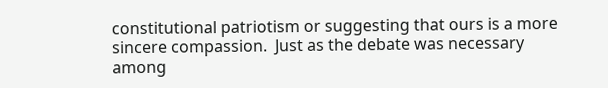constitutional patriotism or suggesting that ours is a more sincere compassion.  Just as the debate was necessary among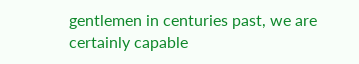gentlemen in centuries past, we are certainly capable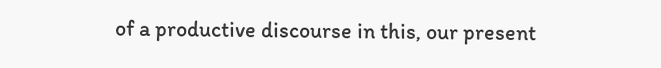of a productive discourse in this, our present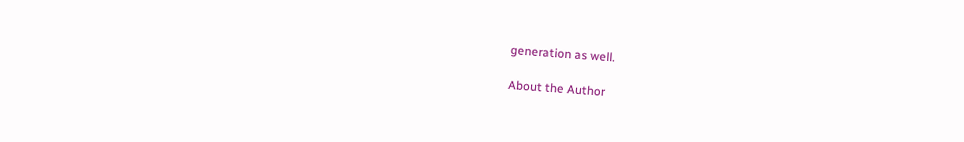generation as well.

About the Author